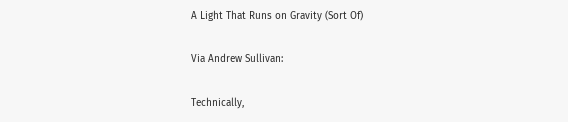A Light That Runs on Gravity (Sort Of)

Via Andrew Sullivan:

Technically,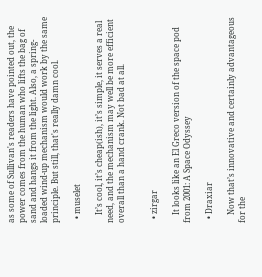as some of Sullivan's readers have pointed out, the power comes from the human who lifts the bag of sand and hangs it from the light. Also, a spring-loaded wind-up mechanism would work by the same principle. But still, that's really damn cool.

  • muselet

    It’s cool, it’s cheap(ish), it’s simple, it serves a real need, and the mechanism may well be more efficient overall than a hand crank. Not bad at all.


  • zirgar

    It looks like an El Greco version of the space pod from 2001: A Space Odyssey

  • Draxiar

    Now that’s innovative and certainly advantageous for the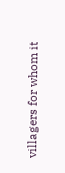villagers for whom it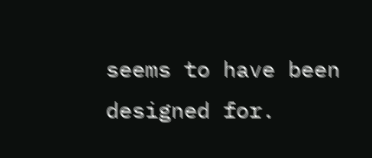seems to have been designed for.